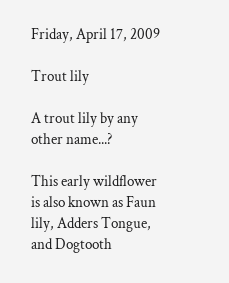Friday, April 17, 2009

Trout lily

A trout lily by any other name...?

This early wildflower is also known as Faun lily, Adders Tongue, and Dogtooth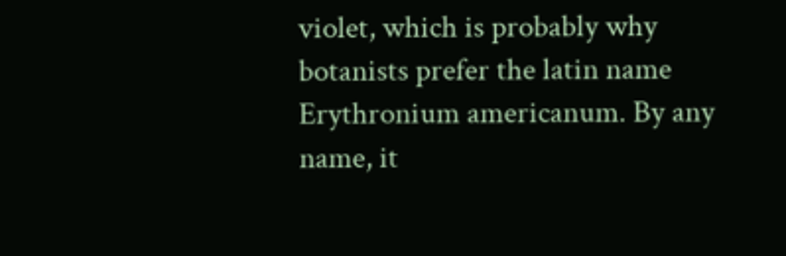violet, which is probably why botanists prefer the latin name Erythronium americanum. By any name, it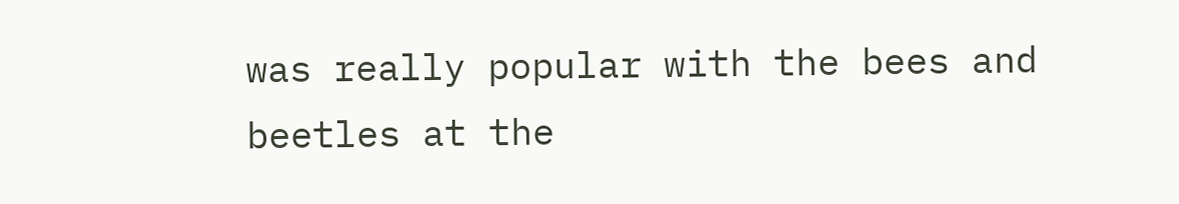was really popular with the bees and beetles at the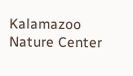Kalamazoo Nature Center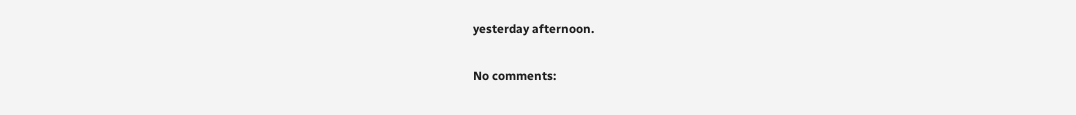yesterday afternoon.

No comments: